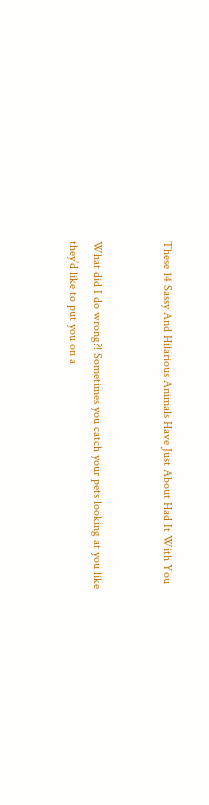These 14 Sassy And Hilarious Animals Have Just About Had It With You


What did I do wrong?! Sometimes you catch your pets looking at you like they’d like to put you on a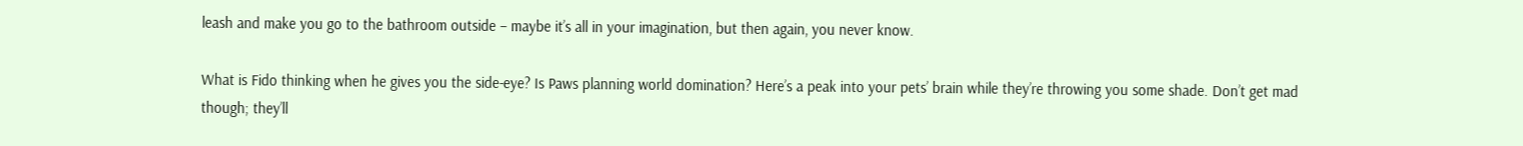leash and make you go to the bathroom outside – maybe it’s all in your imagination, but then again, you never know.

What is Fido thinking when he gives you the side-eye? Is Paws planning world domination? Here’s a peak into your pets’ brain while they’re throwing you some shade. Don’t get mad though; they’ll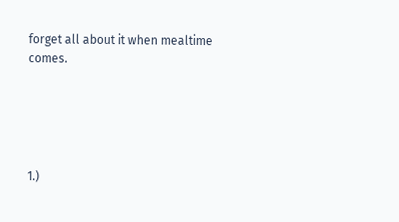forget all about it when mealtime comes.





1.)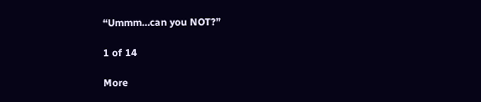“Ummm…can you NOT?”

1 of 14

More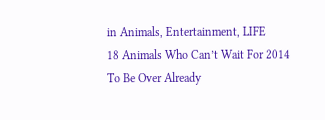in Animals, Entertainment, LIFE
18 Animals Who Can’t Wait For 2014 To Be Over Already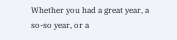Whether you had a great year, a so-so year, or a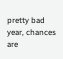pretty bad year, chances are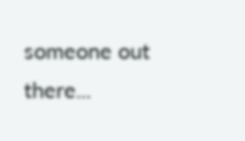someone out there...